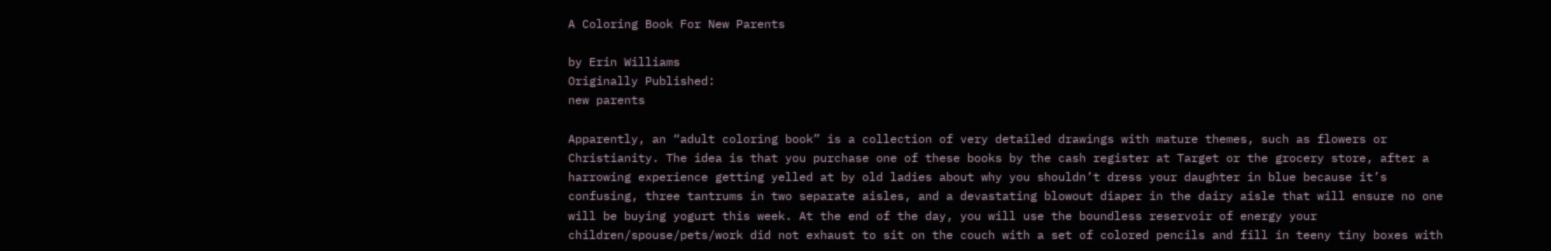A Coloring Book For New Parents

by Erin Williams
Originally Published:
new parents

Apparently, an “adult coloring book” is a collection of very detailed drawings with mature themes, such as flowers or Christianity. The idea is that you purchase one of these books by the cash register at Target or the grocery store, after a harrowing experience getting yelled at by old ladies about why you shouldn’t dress your daughter in blue because it’s confusing, three tantrums in two separate aisles, and a devastating blowout diaper in the dairy aisle that will ensure no one will be buying yogurt this week. At the end of the day, you will use the boundless reservoir of energy your children/spouse/pets/work did not exhaust to sit on the couch with a set of colored pencils and fill in teeny tiny boxes with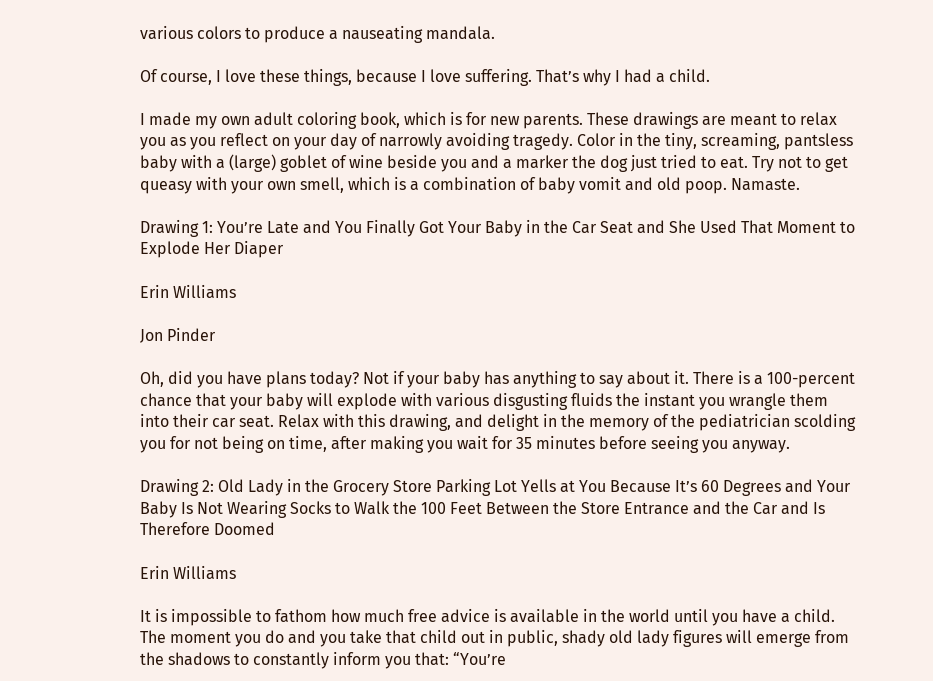various colors to produce a nauseating mandala.

Of course, I love these things, because I love suffering. That’s why I had a child.

I made my own adult coloring book, which is for new parents. These drawings are meant to relax you as you reflect on your day of narrowly avoiding tragedy. Color in the tiny, screaming, pantsless baby with a (large) goblet of wine beside you and a marker the dog just tried to eat. Try not to get queasy with your own smell, which is a combination of baby vomit and old poop. Namaste.

Drawing 1: You’re Late and You Finally Got Your Baby in the Car Seat and She Used That Moment to Explode Her Diaper

Erin Williams

Jon Pinder

Oh, did you have plans today? Not if your baby has anything to say about it. There is a 100-percent chance that your baby will explode with various disgusting fluids the instant you wrangle them into their car seat. Relax with this drawing, and delight in the memory of the pediatrician scolding you for not being on time, after making you wait for 35 minutes before seeing you anyway.

Drawing 2: Old Lady in the Grocery Store Parking Lot Yells at You Because It’s 60 Degrees and Your Baby Is Not Wearing Socks to Walk the 100 Feet Between the Store Entrance and the Car and Is Therefore Doomed

Erin Williams

It is impossible to fathom how much free advice is available in the world until you have a child. The moment you do and you take that child out in public, shady old lady figures will emerge from the shadows to constantly inform you that: “You’re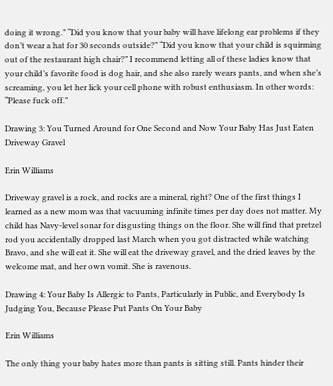doing it wrong.” “Did you know that your baby will have lifelong ear problems if they don’t wear a hat for 30 seconds outside?” “Did you know that your child is squirming out of the restaurant high chair?” I recommend letting all of these ladies know that your child’s favorite food is dog hair, and she also rarely wears pants, and when she’s screaming, you let her lick your cell phone with robust enthusiasm. In other words: “Please fuck off.”

Drawing 3: You Turned Around for One Second and Now Your Baby Has Just Eaten Driveway Gravel

Erin Williams

Driveway gravel is a rock, and rocks are a mineral, right? One of the first things I learned as a new mom was that vacuuming infinite times per day does not matter. My child has Navy-level sonar for disgusting things on the floor. She will find that pretzel rod you accidentally dropped last March when you got distracted while watching Bravo, and she will eat it. She will eat the driveway gravel, and the dried leaves by the welcome mat, and her own vomit. She is ravenous.

Drawing 4: Your Baby Is Allergic to Pants, Particularly in Public, and Everybody Is Judging You, Because Please Put Pants On Your Baby

Erin Williams

The only thing your baby hates more than pants is sitting still. Pants hinder their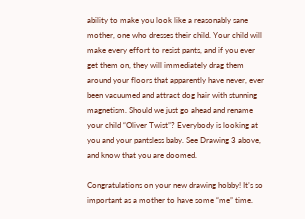ability to make you look like a reasonably sane mother, one who dresses their child. Your child will make every effort to resist pants, and if you ever get them on, they will immediately drag them around your floors that apparently have never, ever been vacuumed and attract dog hair with stunning magnetism. Should we just go ahead and rename your child “Oliver Twist”? Everybody is looking at you and your pantsless baby. See Drawing 3 above, and know that you are doomed.

Congratulations on your new drawing hobby! It’s so important as a mother to have some “me” time.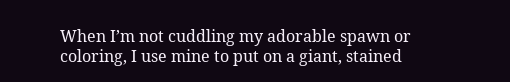When I’m not cuddling my adorable spawn or coloring, I use mine to put on a giant, stained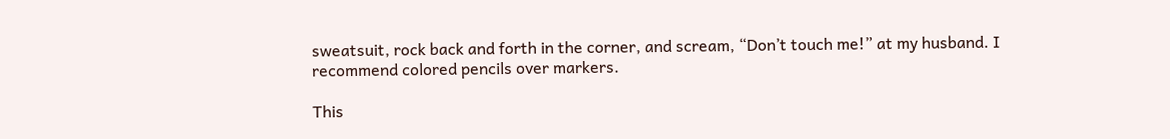sweatsuit, rock back and forth in the corner, and scream, “Don’t touch me!” at my husband. I recommend colored pencils over markers.

This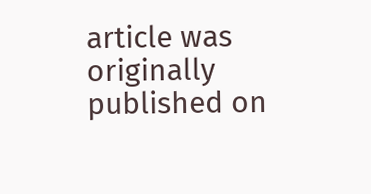article was originally published on